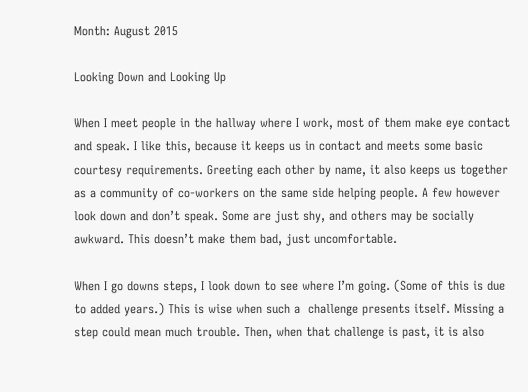Month: August 2015

Looking Down and Looking Up

When I meet people in the hallway where I work, most of them make eye contact and speak. I like this, because it keeps us in contact and meets some basic courtesy requirements. Greeting each other by name, it also keeps us together as a community of co-workers on the same side helping people. A few however look down and don’t speak. Some are just shy, and others may be socially awkward. This doesn’t make them bad, just uncomfortable.

When I go downs steps, I look down to see where I’m going. (Some of this is due to added years.) This is wise when such a  challenge presents itself. Missing a step could mean much trouble. Then, when that challenge is past, it is also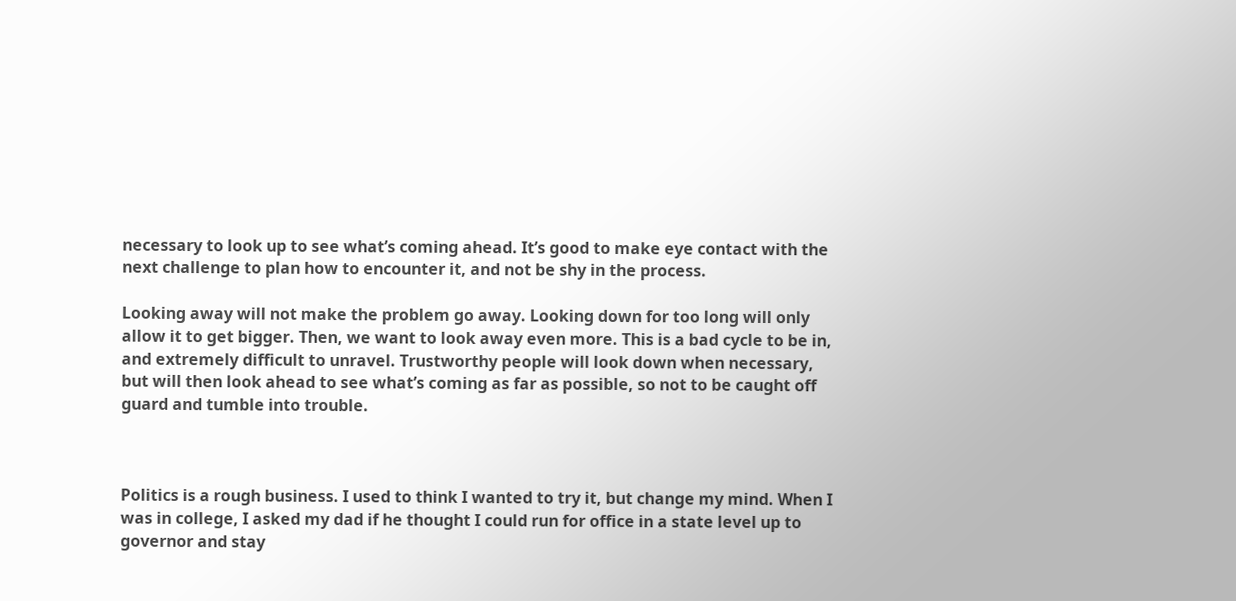necessary to look up to see what’s coming ahead. It’s good to make eye contact with the next challenge to plan how to encounter it, and not be shy in the process.

Looking away will not make the problem go away. Looking down for too long will only allow it to get bigger. Then, we want to look away even more. This is a bad cycle to be in, and extremely difficult to unravel. Trustworthy people will look down when necessary, but will then look ahead to see what’s coming as far as possible, so not to be caught off guard and tumble into trouble.



Politics is a rough business. I used to think I wanted to try it, but change my mind. When I was in college, I asked my dad if he thought I could run for office in a state level up to governor and stay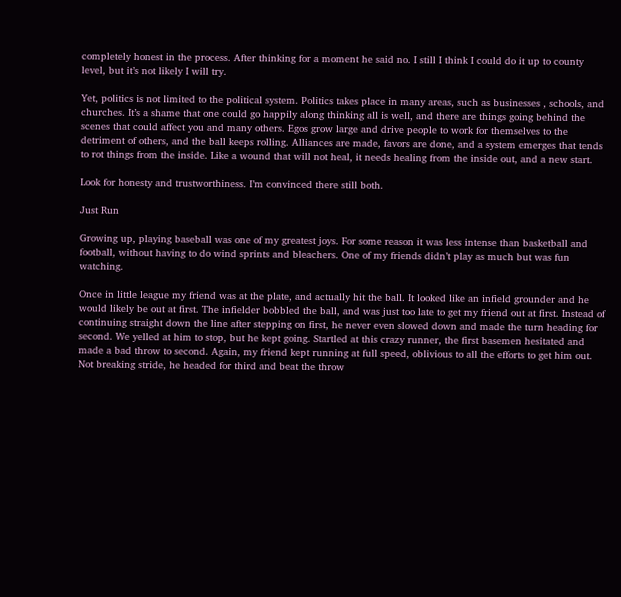completely honest in the process. After thinking for a moment he said no. I still I think I could do it up to county level, but it’s not likely I will try.

Yet, politics is not limited to the political system. Politics takes place in many areas, such as businesses , schools, and churches. It’s a shame that one could go happily along thinking all is well, and there are things going behind the scenes that could affect you and many others. Egos grow large and drive people to work for themselves to the detriment of others, and the ball keeps rolling. Alliances are made, favors are done, and a system emerges that tends to rot things from the inside. Like a wound that will not heal, it needs healing from the inside out, and a new start.

Look for honesty and trustworthiness. I’m convinced there still both.

Just Run

Growing up, playing baseball was one of my greatest joys. For some reason it was less intense than basketball and football, without having to do wind sprints and bleachers. One of my friends didn’t play as much but was fun watching.

Once in little league my friend was at the plate, and actually hit the ball. It looked like an infield grounder and he would likely be out at first. The infielder bobbled the ball, and was just too late to get my friend out at first. Instead of continuing straight down the line after stepping on first, he never even slowed down and made the turn heading for second. We yelled at him to stop, but he kept going. Startled at this crazy runner, the first basemen hesitated and made a bad throw to second. Again, my friend kept running at full speed, oblivious to all the efforts to get him out. Not breaking stride, he headed for third and beat the throw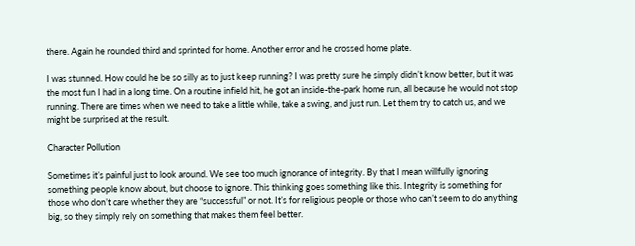there. Again he rounded third and sprinted for home. Another error and he crossed home plate.

I was stunned. How could he be so silly as to just keep running? I was pretty sure he simply didn’t know better, but it was the most fun I had in a long time. On a routine infield hit, he got an inside-the-park home run, all because he would not stop running. There are times when we need to take a little while, take a swing, and just run. Let them try to catch us, and we might be surprised at the result.

Character Pollution

Sometimes it’s painful just to look around. We see too much ignorance of integrity. By that I mean willfully ignoring something people know about, but choose to ignore. This thinking goes something like this. Integrity is something for those who don’t care whether they are “successful” or not. It’s for religious people or those who can’t seem to do anything big, so they simply rely on something that makes them feel better.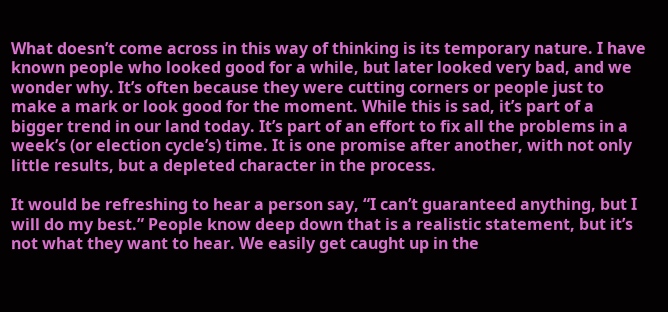What doesn’t come across in this way of thinking is its temporary nature. I have known people who looked good for a while, but later looked very bad, and we wonder why. It’s often because they were cutting corners or people just to make a mark or look good for the moment. While this is sad, it’s part of a bigger trend in our land today. It’s part of an effort to fix all the problems in a week’s (or election cycle’s) time. It is one promise after another, with not only little results, but a depleted character in the process.

It would be refreshing to hear a person say, “I can’t guaranteed anything, but I will do my best.” People know deep down that is a realistic statement, but it’s not what they want to hear. We easily get caught up in the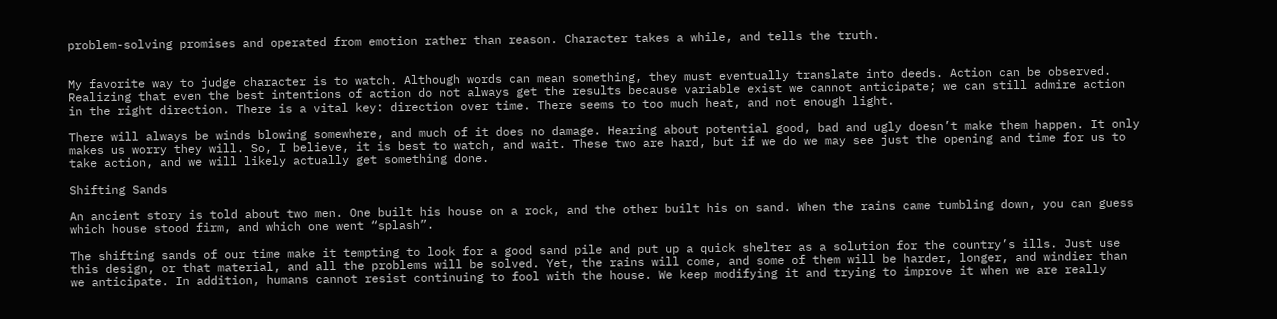problem-solving promises and operated from emotion rather than reason. Character takes a while, and tells the truth.


My favorite way to judge character is to watch. Although words can mean something, they must eventually translate into deeds. Action can be observed. Realizing that even the best intentions of action do not always get the results because variable exist we cannot anticipate; we can still admire action in the right direction. There is a vital key: direction over time. There seems to too much heat, and not enough light.

There will always be winds blowing somewhere, and much of it does no damage. Hearing about potential good, bad and ugly doesn’t make them happen. It only makes us worry they will. So, I believe, it is best to watch, and wait. These two are hard, but if we do we may see just the opening and time for us to take action, and we will likely actually get something done.

Shifting Sands

An ancient story is told about two men. One built his house on a rock, and the other built his on sand. When the rains came tumbling down, you can guess which house stood firm, and which one went “splash”.

The shifting sands of our time make it tempting to look for a good sand pile and put up a quick shelter as a solution for the country’s ills. Just use this design, or that material, and all the problems will be solved. Yet, the rains will come, and some of them will be harder, longer, and windier than we anticipate. In addition, humans cannot resist continuing to fool with the house. We keep modifying it and trying to improve it when we are really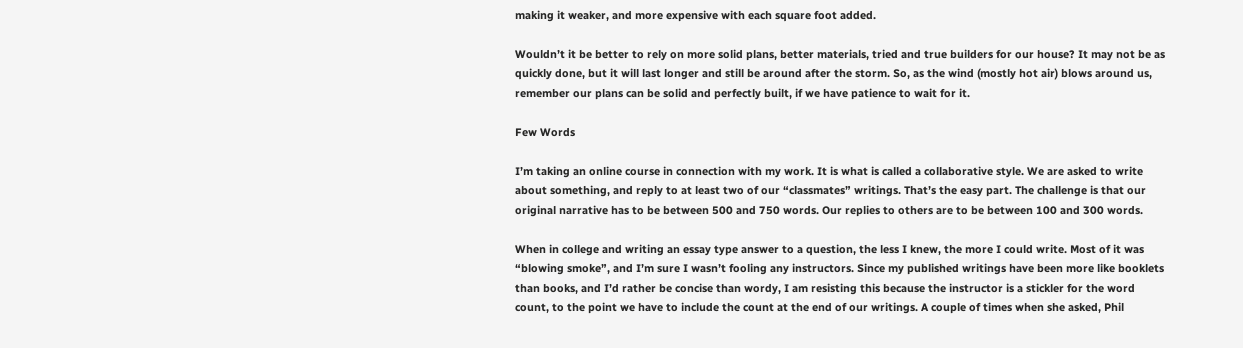making it weaker, and more expensive with each square foot added.

Wouldn’t it be better to rely on more solid plans, better materials, tried and true builders for our house? It may not be as quickly done, but it will last longer and still be around after the storm. So, as the wind (mostly hot air) blows around us, remember our plans can be solid and perfectly built, if we have patience to wait for it.

Few Words

I’m taking an online course in connection with my work. It is what is called a collaborative style. We are asked to write about something, and reply to at least two of our “classmates” writings. That’s the easy part. The challenge is that our original narrative has to be between 500 and 750 words. Our replies to others are to be between 100 and 300 words.

When in college and writing an essay type answer to a question, the less I knew, the more I could write. Most of it was “blowing smoke”, and I’m sure I wasn’t fooling any instructors. Since my published writings have been more like booklets than books, and I’d rather be concise than wordy, I am resisting this because the instructor is a stickler for the word count, to the point we have to include the count at the end of our writings. A couple of times when she asked, Phil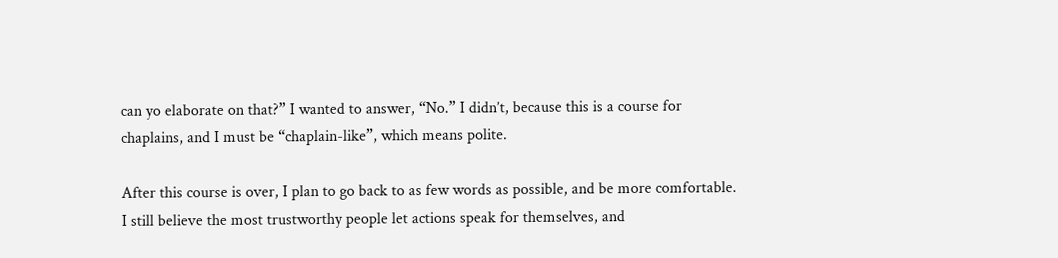can yo elaborate on that?” I wanted to answer, “No.” I didn’t, because this is a course for chaplains, and I must be “chaplain-like”, which means polite.

After this course is over, I plan to go back to as few words as possible, and be more comfortable. I still believe the most trustworthy people let actions speak for themselves, and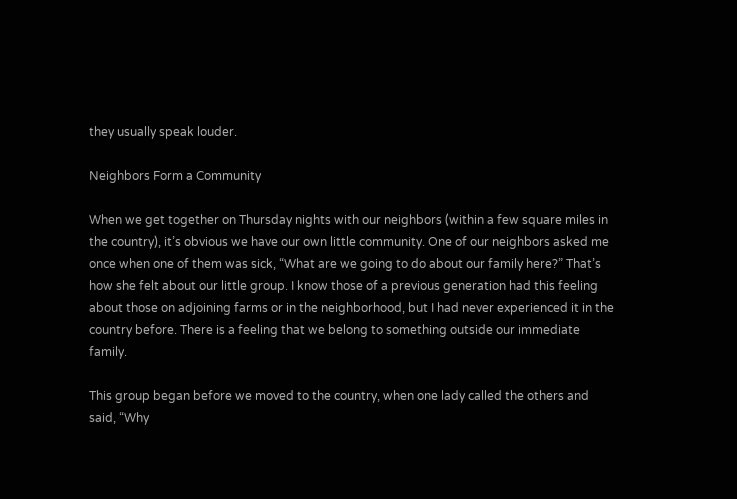they usually speak louder.

Neighbors Form a Community

When we get together on Thursday nights with our neighbors (within a few square miles in the country), it’s obvious we have our own little community. One of our neighbors asked me once when one of them was sick, “What are we going to do about our family here?” That’s how she felt about our little group. I know those of a previous generation had this feeling about those on adjoining farms or in the neighborhood, but I had never experienced it in the country before. There is a feeling that we belong to something outside our immediate family.

This group began before we moved to the country, when one lady called the others and said, “Why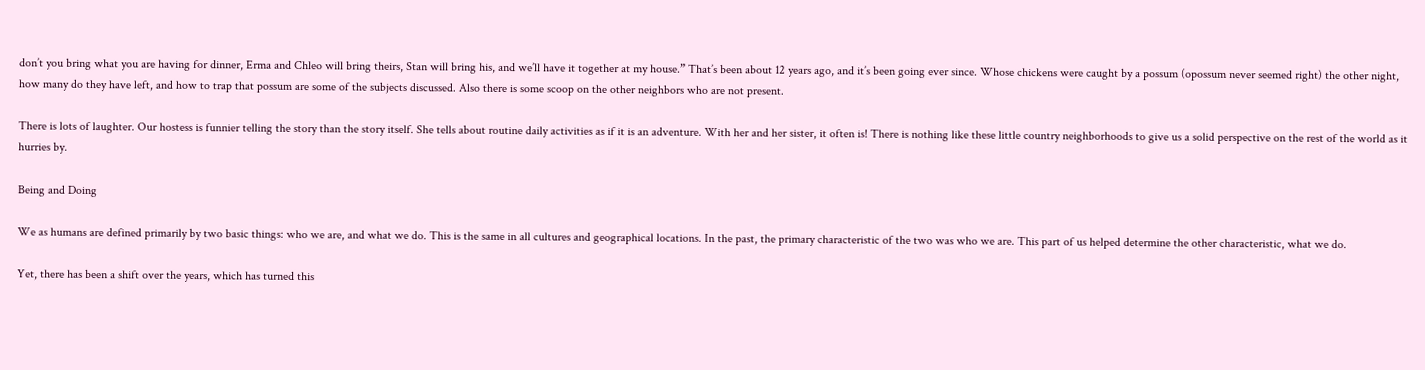don’t you bring what you are having for dinner, Erma and Chleo will bring theirs, Stan will bring his, and we’ll have it together at my house.” That’s been about 12 years ago, and it’s been going ever since. Whose chickens were caught by a possum (opossum never seemed right) the other night, how many do they have left, and how to trap that possum are some of the subjects discussed. Also there is some scoop on the other neighbors who are not present.

There is lots of laughter. Our hostess is funnier telling the story than the story itself. She tells about routine daily activities as if it is an adventure. With her and her sister, it often is! There is nothing like these little country neighborhoods to give us a solid perspective on the rest of the world as it hurries by.

Being and Doing

We as humans are defined primarily by two basic things: who we are, and what we do. This is the same in all cultures and geographical locations. In the past, the primary characteristic of the two was who we are. This part of us helped determine the other characteristic, what we do.

Yet, there has been a shift over the years, which has turned this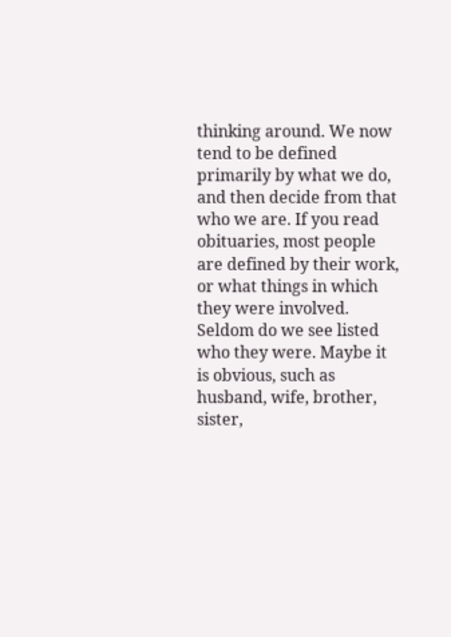thinking around. We now tend to be defined primarily by what we do, and then decide from that who we are. If you read obituaries, most people are defined by their work, or what things in which they were involved. Seldom do we see listed who they were. Maybe it is obvious, such as husband, wife, brother, sister,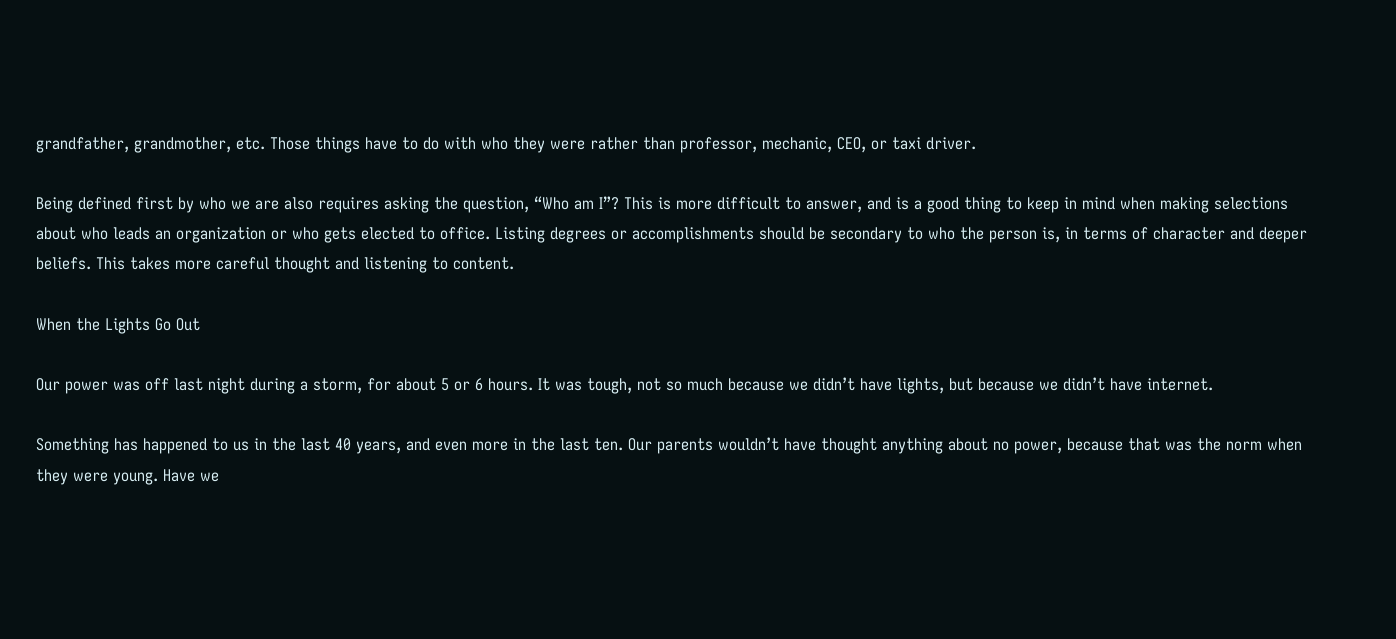grandfather, grandmother, etc. Those things have to do with who they were rather than professor, mechanic, CEO, or taxi driver.

Being defined first by who we are also requires asking the question, “Who am I”? This is more difficult to answer, and is a good thing to keep in mind when making selections about who leads an organization or who gets elected to office. Listing degrees or accomplishments should be secondary to who the person is, in terms of character and deeper beliefs. This takes more careful thought and listening to content.

When the Lights Go Out

Our power was off last night during a storm, for about 5 or 6 hours. It was tough, not so much because we didn’t have lights, but because we didn’t have internet.

Something has happened to us in the last 40 years, and even more in the last ten. Our parents wouldn’t have thought anything about no power, because that was the norm when they were young. Have we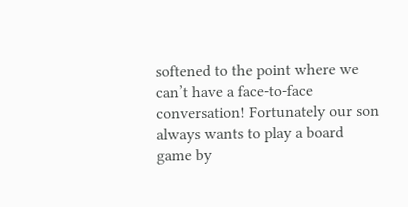softened to the point where we can’t have a face-to-face conversation! Fortunately our son always wants to play a board game by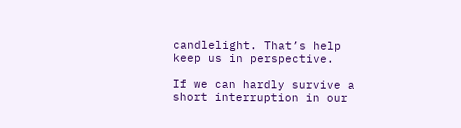candlelight. That’s help keep us in perspective.

If we can hardly survive a short interruption in our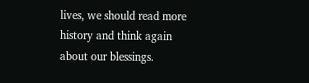lives, we should read more history and think again about our blessings.